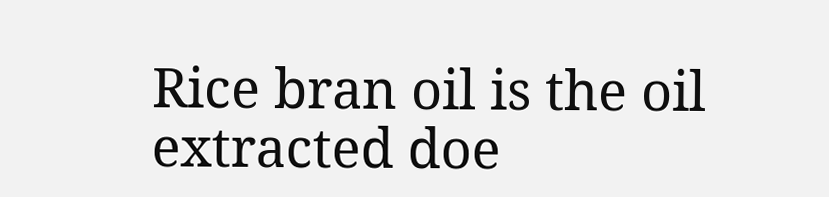Rice bran oil is the oil extracted doe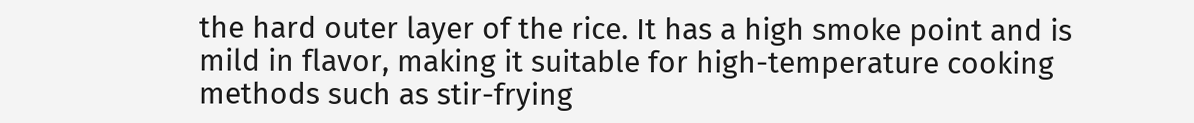the hard outer layer of the rice. It has a high smoke point and is mild in flavor, making it suitable for high-temperature cooking methods such as stir-frying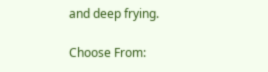and deep frying.

Choose From: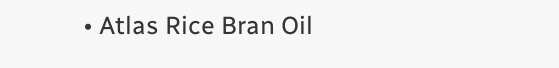• Atlas Rice Bran Oil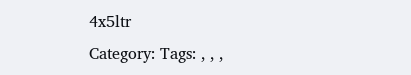4x5ltr
Category: Tags: , , ,